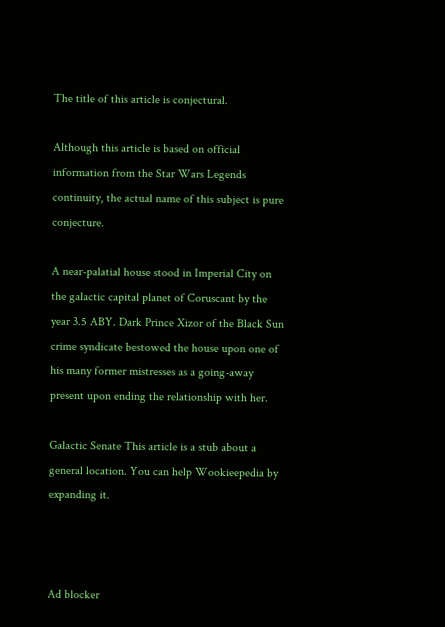The title of this article is conjectural.

Although this article is based on official information from the Star Wars Legends continuity, the actual name of this subject is pure conjecture.

A near-palatial house stood in Imperial City on the galactic capital planet of Coruscant by the year 3.5 ABY. Dark Prince Xizor of the Black Sun crime syndicate bestowed the house upon one of his many former mistresses as a going-away present upon ending the relationship with her.

Galactic Senate This article is a stub about a general location. You can help Wookieepedia by expanding it.



Ad blocker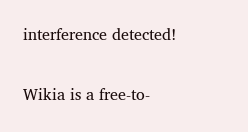interference detected!

Wikia is a free-to-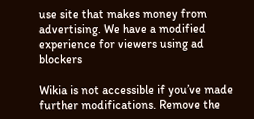use site that makes money from advertising. We have a modified experience for viewers using ad blockers

Wikia is not accessible if you’ve made further modifications. Remove the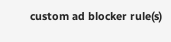custom ad blocker rule(s)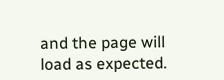and the page will load as expected.